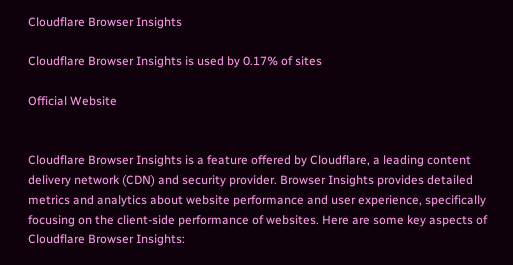Cloudflare Browser Insights

Cloudflare Browser Insights is used by 0.17% of sites

Official Website


Cloudflare Browser Insights is a feature offered by Cloudflare, a leading content delivery network (CDN) and security provider. Browser Insights provides detailed metrics and analytics about website performance and user experience, specifically focusing on the client-side performance of websites. Here are some key aspects of Cloudflare Browser Insights: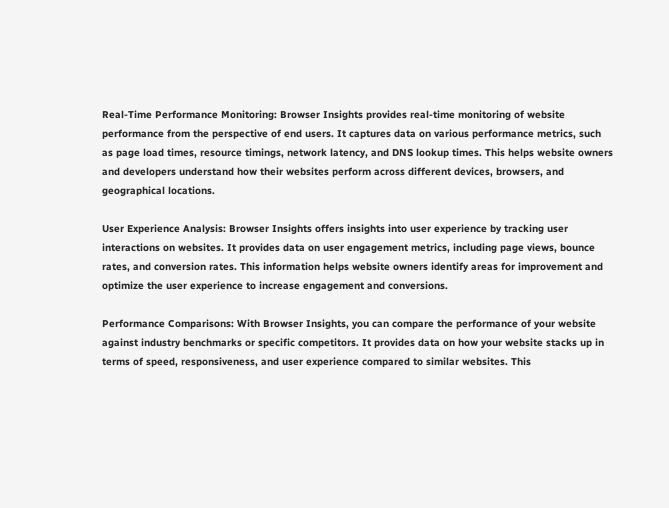Real-Time Performance Monitoring: Browser Insights provides real-time monitoring of website performance from the perspective of end users. It captures data on various performance metrics, such as page load times, resource timings, network latency, and DNS lookup times. This helps website owners and developers understand how their websites perform across different devices, browsers, and geographical locations.

User Experience Analysis: Browser Insights offers insights into user experience by tracking user interactions on websites. It provides data on user engagement metrics, including page views, bounce rates, and conversion rates. This information helps website owners identify areas for improvement and optimize the user experience to increase engagement and conversions.

Performance Comparisons: With Browser Insights, you can compare the performance of your website against industry benchmarks or specific competitors. It provides data on how your website stacks up in terms of speed, responsiveness, and user experience compared to similar websites. This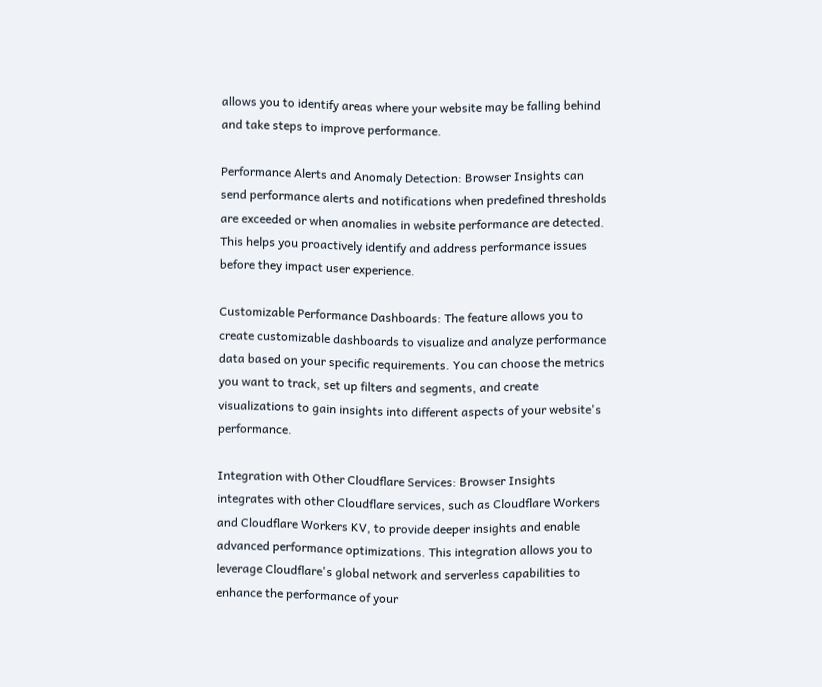allows you to identify areas where your website may be falling behind and take steps to improve performance.

Performance Alerts and Anomaly Detection: Browser Insights can send performance alerts and notifications when predefined thresholds are exceeded or when anomalies in website performance are detected. This helps you proactively identify and address performance issues before they impact user experience.

Customizable Performance Dashboards: The feature allows you to create customizable dashboards to visualize and analyze performance data based on your specific requirements. You can choose the metrics you want to track, set up filters and segments, and create visualizations to gain insights into different aspects of your website's performance.

Integration with Other Cloudflare Services: Browser Insights integrates with other Cloudflare services, such as Cloudflare Workers and Cloudflare Workers KV, to provide deeper insights and enable advanced performance optimizations. This integration allows you to leverage Cloudflare's global network and serverless capabilities to enhance the performance of your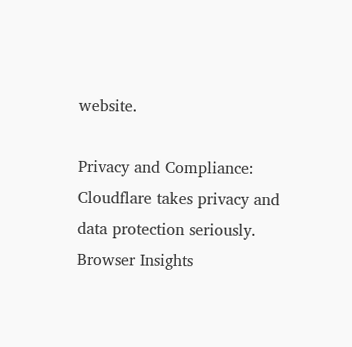website.

Privacy and Compliance: Cloudflare takes privacy and data protection seriously. Browser Insights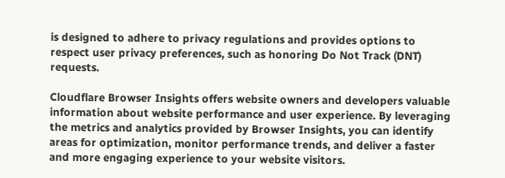is designed to adhere to privacy regulations and provides options to respect user privacy preferences, such as honoring Do Not Track (DNT) requests.

Cloudflare Browser Insights offers website owners and developers valuable information about website performance and user experience. By leveraging the metrics and analytics provided by Browser Insights, you can identify areas for optimization, monitor performance trends, and deliver a faster and more engaging experience to your website visitors.